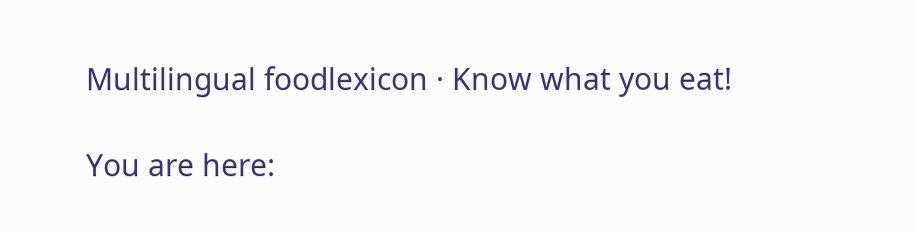Multilingual foodlexicon · Know what you eat!

You are here: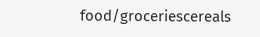food/groceriescereals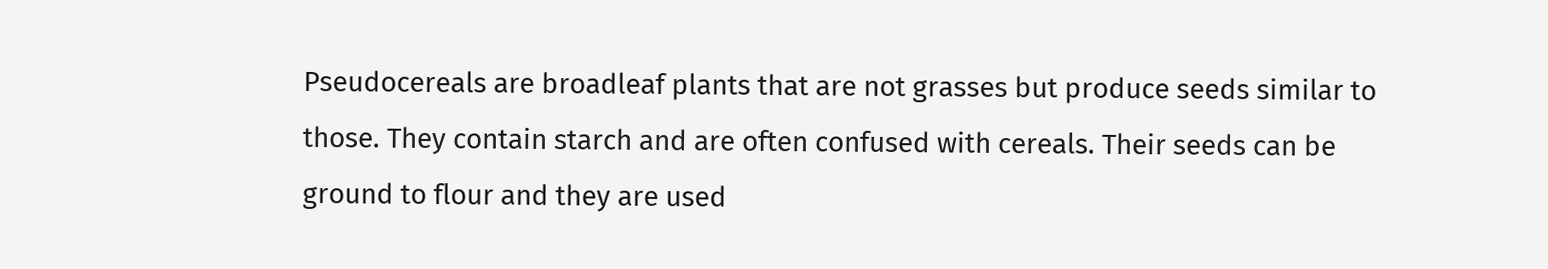Pseudocereals are broadleaf plants that are not grasses but produce seeds similar to those. They contain starch and are often confused with cereals. Their seeds can be ground to flour and they are used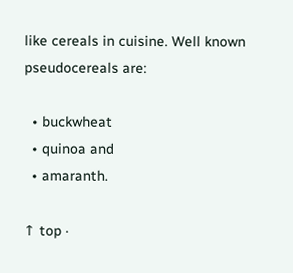like cereals in cuisine. Well known pseudocereals are:

  • buckwheat
  • quinoa and
  • amaranth.

↑ top ·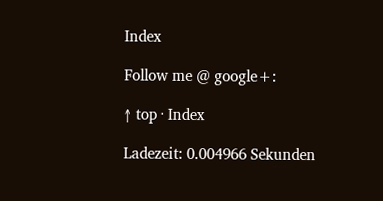Index

Follow me @ google+:

↑ top · Index

Ladezeit: 0.004966 Sekunden